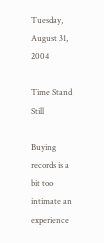Tuesday, August 31, 2004

Time Stand Still

Buying records is a bit too intimate an experience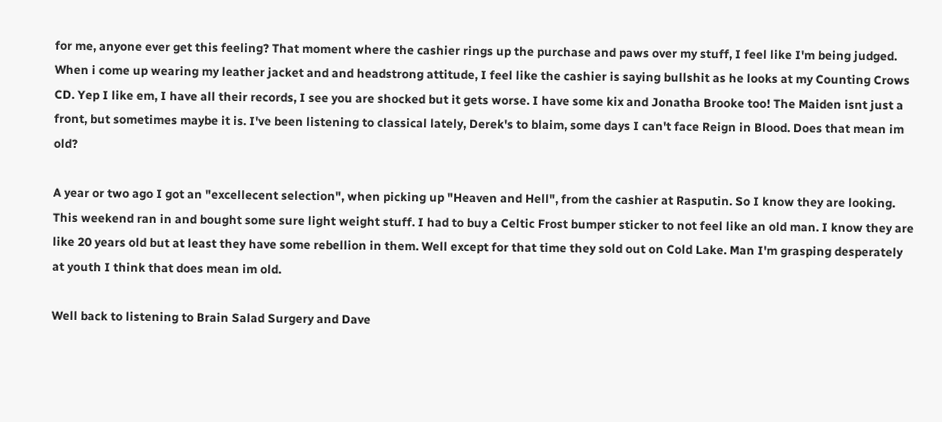for me, anyone ever get this feeling? That moment where the cashier rings up the purchase and paws over my stuff, I feel like I'm being judged. When i come up wearing my leather jacket and and headstrong attitude, I feel like the cashier is saying bullshit as he looks at my Counting Crows CD. Yep I like em, I have all their records, I see you are shocked but it gets worse. I have some kix and Jonatha Brooke too! The Maiden isnt just a front, but sometimes maybe it is. I've been listening to classical lately, Derek's to blaim, some days I can't face Reign in Blood. Does that mean im old?

A year or two ago I got an "excellecent selection", when picking up "Heaven and Hell", from the cashier at Rasputin. So I know they are looking. This weekend ran in and bought some sure light weight stuff. I had to buy a Celtic Frost bumper sticker to not feel like an old man. I know they are like 20 years old but at least they have some rebellion in them. Well except for that time they sold out on Cold Lake. Man I'm grasping desperately at youth I think that does mean im old.

Well back to listening to Brain Salad Surgery and Dave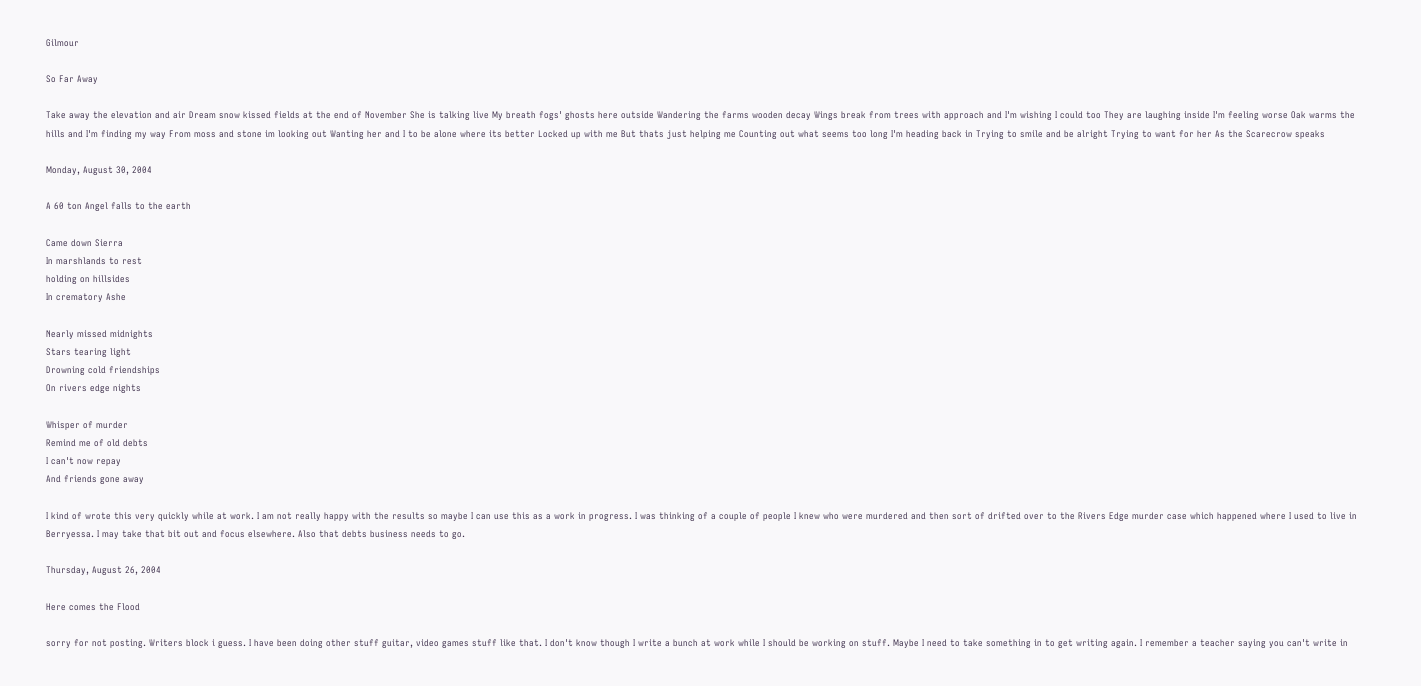Gilmour

So Far Away

Take away the elevation and air Dream snow kissed fields at the end of November She is talking live My breath fogs' ghosts here outside Wandering the farms wooden decay Wings break from trees with approach and I'm wishing I could too They are laughing inside I'm feeling worse Oak warms the hills and I'm finding my way From moss and stone im looking out Wanting her and I to be alone where its better Locked up with me But thats just helping me Counting out what seems too long I'm heading back in Trying to smile and be alright Trying to want for her As the Scarecrow speaks

Monday, August 30, 2004

A 60 ton Angel falls to the earth

Came down Sierra
In marshlands to rest
holding on hillsides
In crematory Ashe

Nearly missed midnights
Stars tearing light
Drowning cold friendships
On rivers edge nights

Whisper of murder
Remind me of old debts
I can't now repay
And friends gone away

I kind of wrote this very quickly while at work. I am not really happy with the results so maybe I can use this as a work in progress. I was thinking of a couple of people I knew who were murdered and then sort of drifted over to the Rivers Edge murder case which happened where I used to live in Berryessa. I may take that bit out and focus elsewhere. Also that debts business needs to go.

Thursday, August 26, 2004

Here comes the Flood

sorry for not posting. Writers block i guess. I have been doing other stuff guitar, video games stuff like that. I don't know though I write a bunch at work while I should be working on stuff. Maybe I need to take something in to get writing again. I remember a teacher saying you can't write in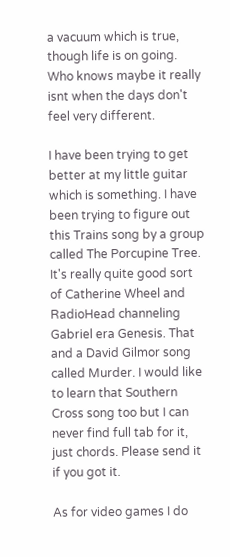a vacuum which is true, though life is on going. Who knows maybe it really isnt when the days don't feel very different.

I have been trying to get better at my little guitar which is something. I have been trying to figure out this Trains song by a group called The Porcupine Tree. It's really quite good sort of Catherine Wheel and RadioHead channeling Gabriel era Genesis. That and a David Gilmor song called Murder. I would like to learn that Southern Cross song too but I can never find full tab for it, just chords. Please send it if you got it.

As for video games I do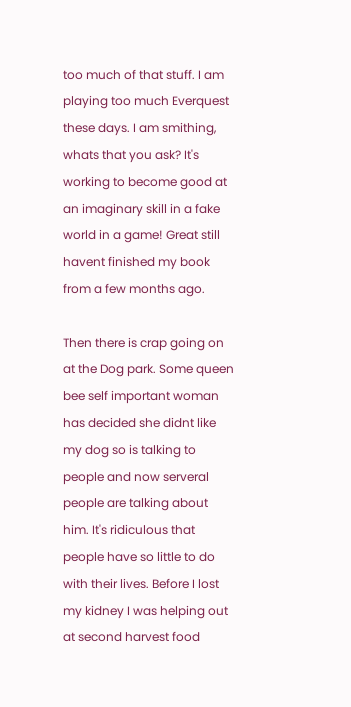too much of that stuff. I am playing too much Everquest these days. I am smithing, whats that you ask? It's working to become good at an imaginary skill in a fake world in a game! Great still havent finished my book from a few months ago.

Then there is crap going on at the Dog park. Some queen bee self important woman has decided she didnt like my dog so is talking to people and now serveral people are talking about him. It's ridiculous that people have so little to do with their lives. Before I lost my kidney I was helping out at second harvest food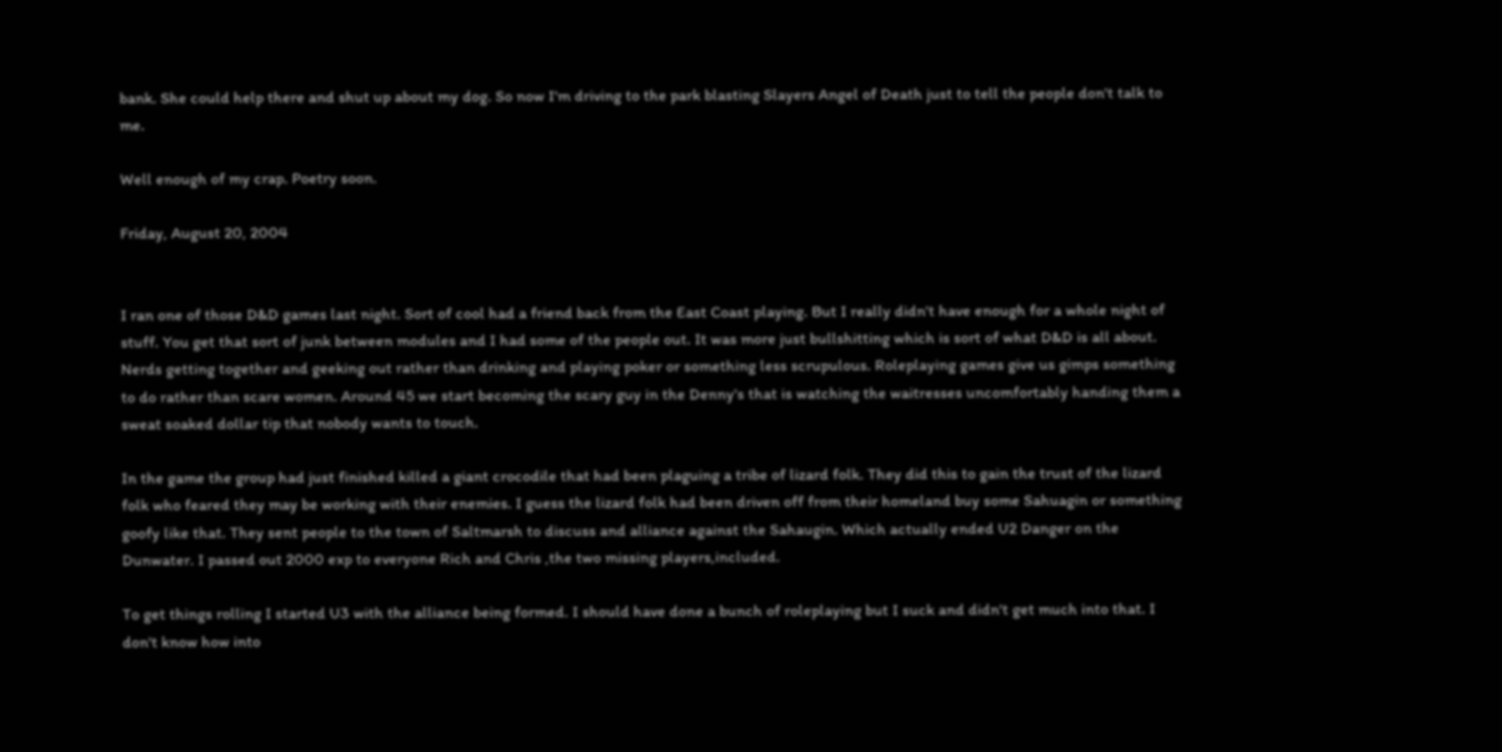bank. She could help there and shut up about my dog. So now I'm driving to the park blasting Slayers Angel of Death just to tell the people don't talk to me.

Well enough of my crap. Poetry soon.

Friday, August 20, 2004


I ran one of those D&D games last night. Sort of cool had a friend back from the East Coast playing. But I really didn't have enough for a whole night of stuff. You get that sort of junk between modules and I had some of the people out. It was more just bullshitting which is sort of what D&D is all about. Nerds getting together and geeking out rather than drinking and playing poker or something less scrupulous. Roleplaying games give us gimps something to do rather than scare women. Around 45 we start becoming the scary guy in the Denny's that is watching the waitresses uncomfortably handing them a sweat soaked dollar tip that nobody wants to touch.

In the game the group had just finished killed a giant crocodile that had been plaguing a tribe of lizard folk. They did this to gain the trust of the lizard folk who feared they may be working with their enemies. I guess the lizard folk had been driven off from their homeland buy some Sahuagin or something goofy like that. They sent people to the town of Saltmarsh to discuss and alliance against the Sahaugin. Which actually ended U2 Danger on the Dunwater. I passed out 2000 exp to everyone Rich and Chris ,the two missing players,included.

To get things rolling I started U3 with the alliance being formed. I should have done a bunch of roleplaying but I suck and didn't get much into that. I don't know how into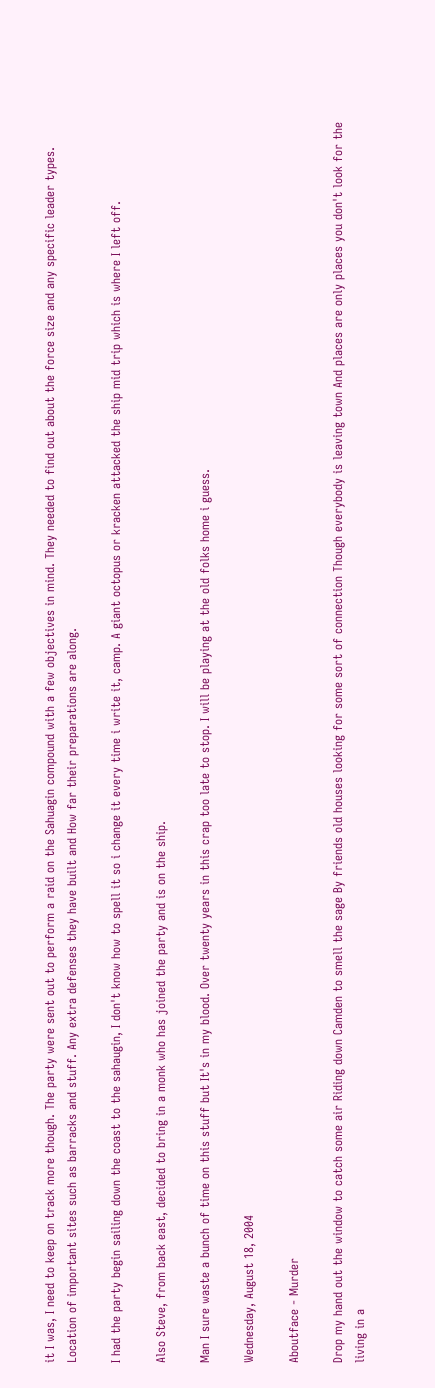it I was, I need to keep on track more though. The party were sent out to perform a raid on the Sahuagin compound with a few objectives in mind. They needed to find out about the force size and any specific leader types. Location of important sites such as barracks and stuff. Any extra defenses they have built and How far their preparations are along.

I had the party begin sailing down the coast to the sahaugin, I don't know how to spell it so i change it every time i write it, camp. A giant octopus or kracken attacked the ship mid trip which is where I left off.

Also Steve, from back east, decided to bring in a monk who has joined the party and is on the ship.

Man I sure waste a bunch of time on this stuff but It's in my blood. Over twenty years in this crap too late to stop. I will be playing at the old folks home i guess.

Wednesday, August 18, 2004

Aboutface - Murder

Drop my hand out the window to catch some air Riding down Camden to smell the sage By friends old houses looking for some sort of connection Though everybody is leaving town And places are only places you don't look for the living in a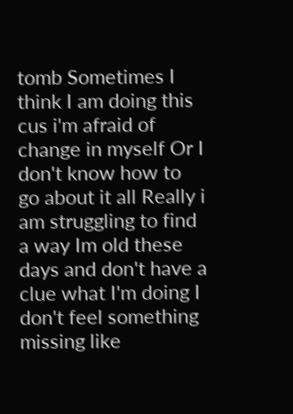tomb Sometimes I think I am doing this cus i'm afraid of change in myself Or I don't know how to go about it all Really i am struggling to find a way Im old these days and don't have a clue what I'm doing I don't feel something missing like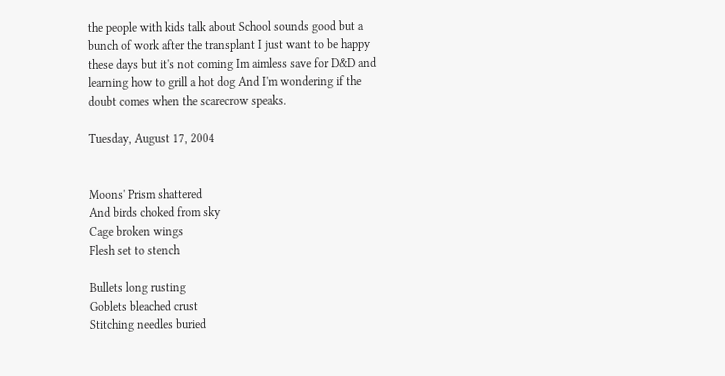the people with kids talk about School sounds good but a bunch of work after the transplant I just want to be happy these days but it's not coming Im aimless save for D&D and learning how to grill a hot dog And I'm wondering if the doubt comes when the scarecrow speaks.

Tuesday, August 17, 2004


Moons' Prism shattered
And birds choked from sky
Cage broken wings
Flesh set to stench

Bullets long rusting
Goblets bleached crust
Stitching needles buried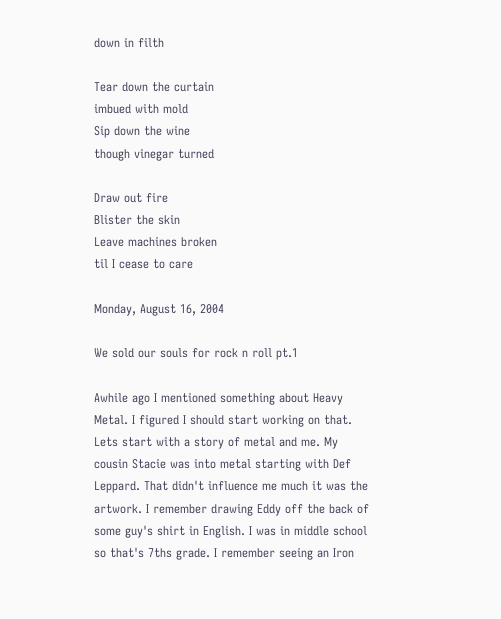down in filth

Tear down the curtain
imbued with mold
Sip down the wine
though vinegar turned

Draw out fire
Blister the skin
Leave machines broken
til I cease to care

Monday, August 16, 2004

We sold our souls for rock n roll pt.1

Awhile ago I mentioned something about Heavy Metal. I figured I should start working on that. Lets start with a story of metal and me. My cousin Stacie was into metal starting with Def Leppard. That didn't influence me much it was the artwork. I remember drawing Eddy off the back of some guy's shirt in English. I was in middle school so that's 7ths grade. I remember seeing an Iron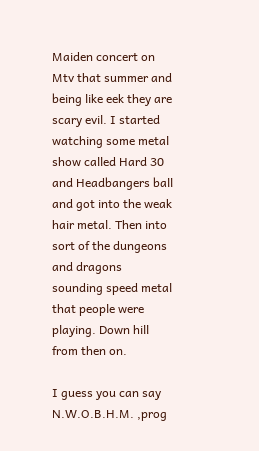Maiden concert on Mtv that summer and being like eek they are scary evil. I started watching some metal show called Hard 30 and Headbangers ball and got into the weak hair metal. Then into sort of the dungeons and dragons sounding speed metal that people were playing. Down hill from then on.

I guess you can say N.W.O.B.H.M. ,prog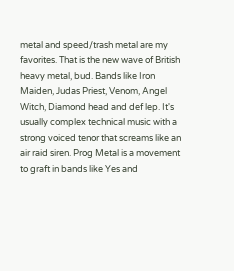metal and speed/trash metal are my favorites. That is the new wave of British heavy metal, bud. Bands like Iron Maiden, Judas Priest, Venom, Angel Witch, Diamond head and def lep. It's usually complex technical music with a strong voiced tenor that screams like an air raid siren. Prog Metal is a movement to graft in bands like Yes and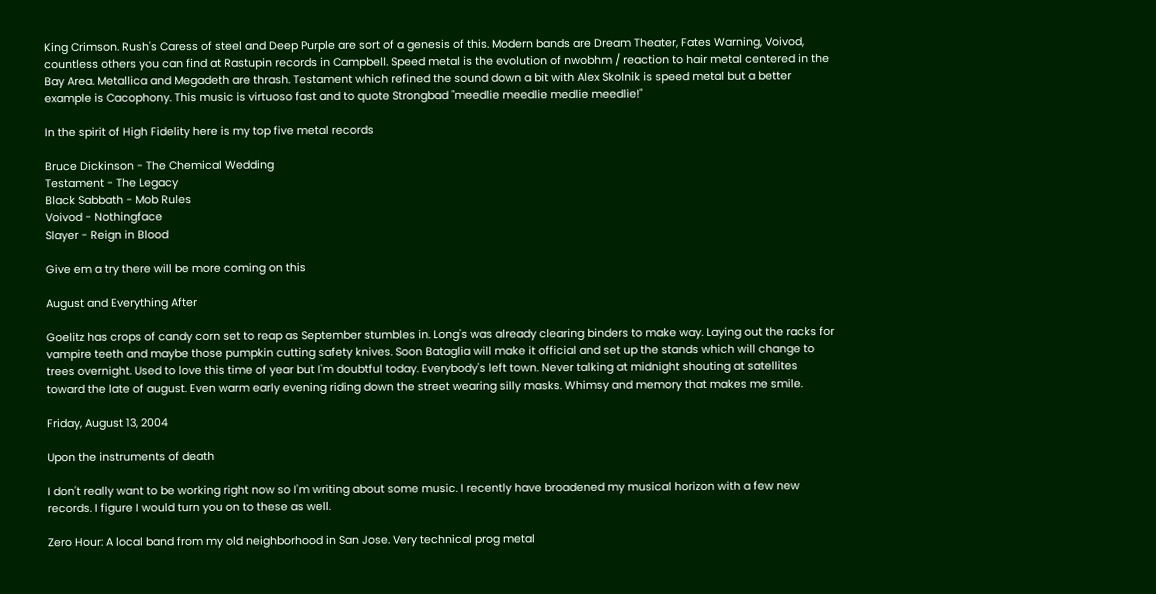King Crimson. Rush's Caress of steel and Deep Purple are sort of a genesis of this. Modern bands are Dream Theater, Fates Warning, Voivod, countless others you can find at Rastupin records in Campbell. Speed metal is the evolution of nwobhm / reaction to hair metal centered in the Bay Area. Metallica and Megadeth are thrash. Testament which refined the sound down a bit with Alex Skolnik is speed metal but a better example is Cacophony. This music is virtuoso fast and to quote Strongbad "meedlie meedlie medlie meedlie!"

In the spirit of High Fidelity here is my top five metal records

Bruce Dickinson - The Chemical Wedding
Testament - The Legacy
Black Sabbath - Mob Rules
Voivod - Nothingface
Slayer - Reign in Blood

Give em a try there will be more coming on this

August and Everything After

Goelitz has crops of candy corn set to reap as September stumbles in. Long's was already clearing binders to make way. Laying out the racks for vampire teeth and maybe those pumpkin cutting safety knives. Soon Bataglia will make it official and set up the stands which will change to trees overnight. Used to love this time of year but I'm doubtful today. Everybody's left town. Never talking at midnight shouting at satellites toward the late of august. Even warm early evening riding down the street wearing silly masks. Whimsy and memory that makes me smile.

Friday, August 13, 2004

Upon the instruments of death

I don't really want to be working right now so I'm writing about some music. I recently have broadened my musical horizon with a few new records. I figure I would turn you on to these as well.

Zero Hour: A local band from my old neighborhood in San Jose. Very technical prog metal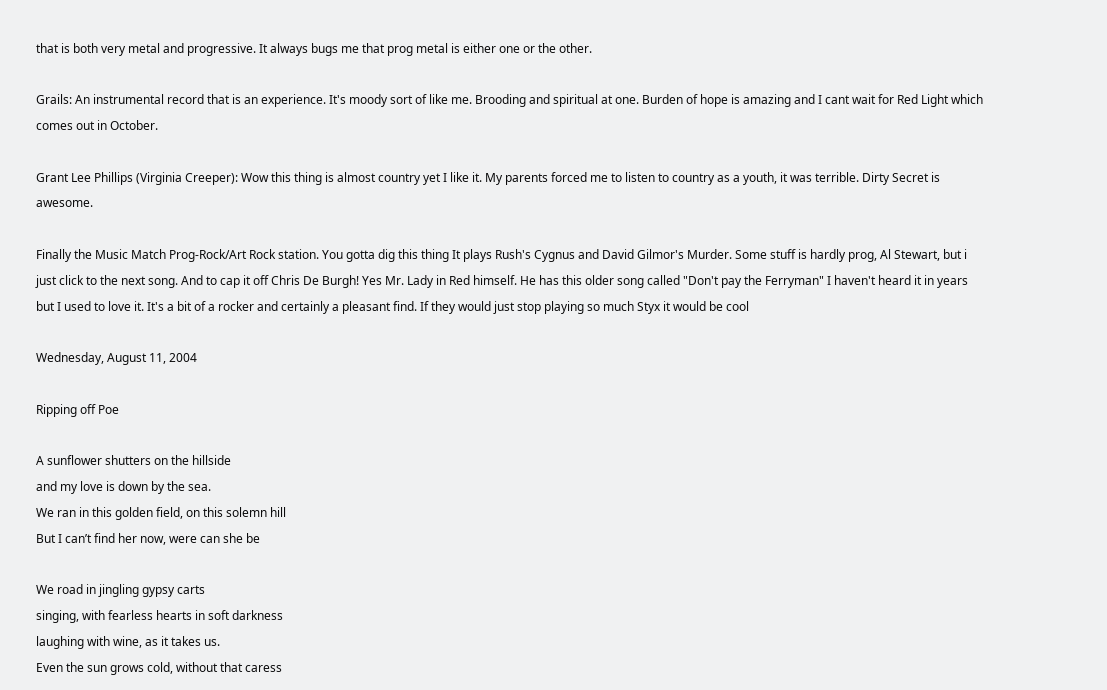that is both very metal and progressive. It always bugs me that prog metal is either one or the other.

Grails: An instrumental record that is an experience. It's moody sort of like me. Brooding and spiritual at one. Burden of hope is amazing and I cant wait for Red Light which comes out in October.

Grant Lee Phillips (Virginia Creeper): Wow this thing is almost country yet I like it. My parents forced me to listen to country as a youth, it was terrible. Dirty Secret is awesome.

Finally the Music Match Prog-Rock/Art Rock station. You gotta dig this thing It plays Rush's Cygnus and David Gilmor's Murder. Some stuff is hardly prog, Al Stewart, but i just click to the next song. And to cap it off Chris De Burgh! Yes Mr. Lady in Red himself. He has this older song called "Don't pay the Ferryman" I haven't heard it in years but I used to love it. It's a bit of a rocker and certainly a pleasant find. If they would just stop playing so much Styx it would be cool

Wednesday, August 11, 2004

Ripping off Poe

A sunflower shutters on the hillside
and my love is down by the sea.
We ran in this golden field, on this solemn hill
But I can’t find her now, were can she be

We road in jingling gypsy carts
singing, with fearless hearts in soft darkness
laughing with wine, as it takes us.
Even the sun grows cold, without that caress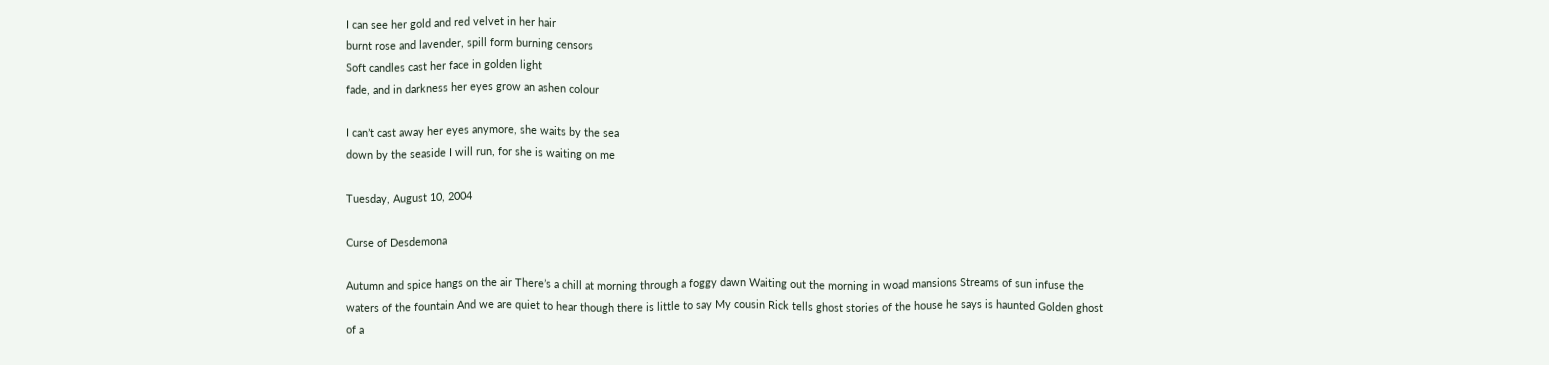I can see her gold and red velvet in her hair
burnt rose and lavender, spill form burning censors
Soft candles cast her face in golden light
fade, and in darkness her eyes grow an ashen colour

I can’t cast away her eyes anymore, she waits by the sea
down by the seaside I will run, for she is waiting on me

Tuesday, August 10, 2004

Curse of Desdemona

Autumn and spice hangs on the air There’s a chill at morning through a foggy dawn Waiting out the morning in woad mansions Streams of sun infuse the waters of the fountain And we are quiet to hear though there is little to say My cousin Rick tells ghost stories of the house he says is haunted Golden ghost of a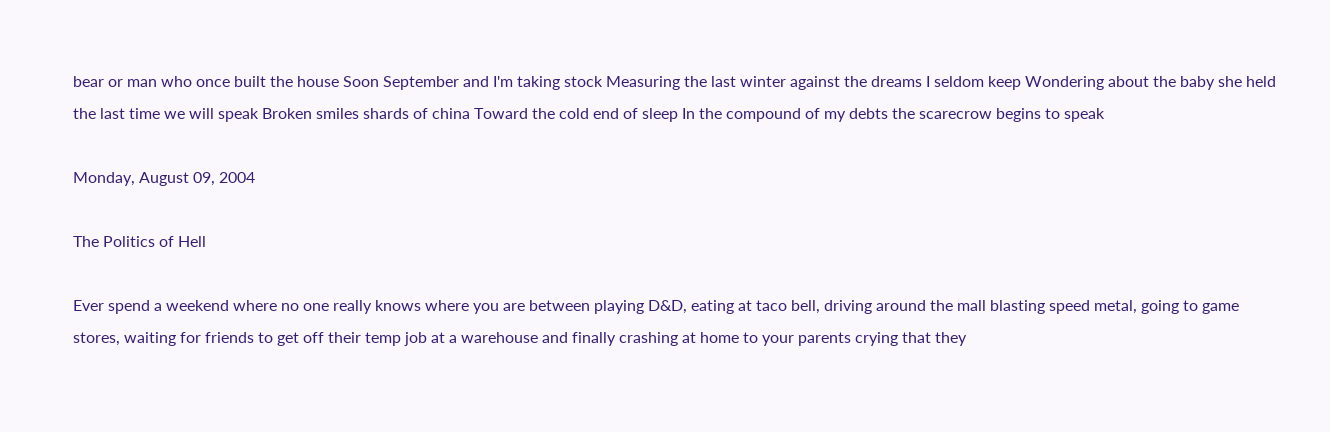bear or man who once built the house Soon September and I'm taking stock Measuring the last winter against the dreams I seldom keep Wondering about the baby she held the last time we will speak Broken smiles shards of china Toward the cold end of sleep In the compound of my debts the scarecrow begins to speak

Monday, August 09, 2004

The Politics of Hell

Ever spend a weekend where no one really knows where you are between playing D&D, eating at taco bell, driving around the mall blasting speed metal, going to game stores, waiting for friends to get off their temp job at a warehouse and finally crashing at home to your parents crying that they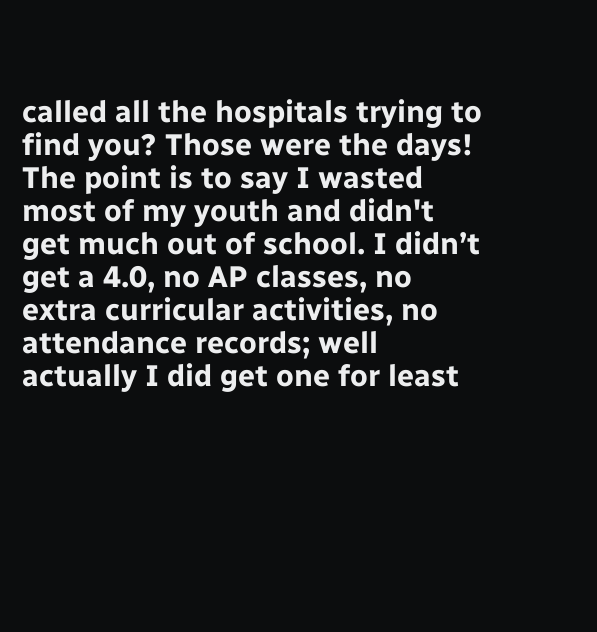called all the hospitals trying to find you? Those were the days! The point is to say I wasted most of my youth and didn't get much out of school. I didn’t get a 4.0, no AP classes, no extra curricular activities, no attendance records; well actually I did get one for least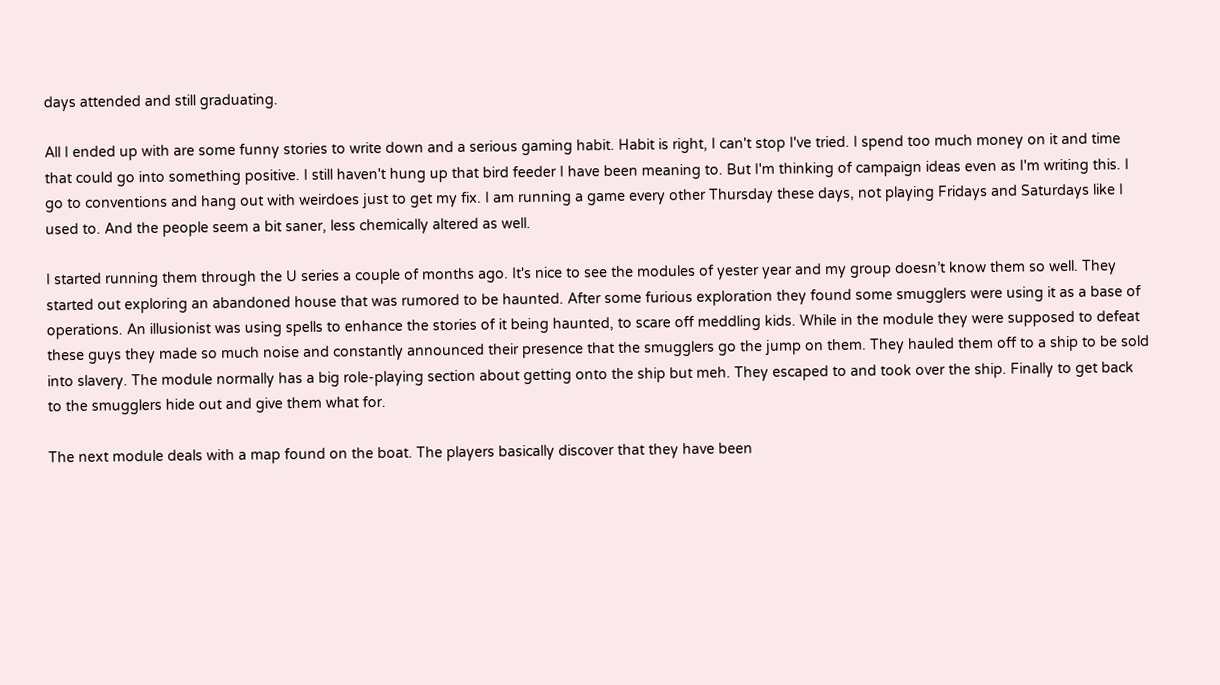days attended and still graduating.

All I ended up with are some funny stories to write down and a serious gaming habit. Habit is right, I can't stop I've tried. I spend too much money on it and time that could go into something positive. I still haven't hung up that bird feeder I have been meaning to. But I'm thinking of campaign ideas even as I'm writing this. I go to conventions and hang out with weirdoes just to get my fix. I am running a game every other Thursday these days, not playing Fridays and Saturdays like I used to. And the people seem a bit saner, less chemically altered as well.

I started running them through the U series a couple of months ago. It's nice to see the modules of yester year and my group doesn’t know them so well. They started out exploring an abandoned house that was rumored to be haunted. After some furious exploration they found some smugglers were using it as a base of operations. An illusionist was using spells to enhance the stories of it being haunted, to scare off meddling kids. While in the module they were supposed to defeat these guys they made so much noise and constantly announced their presence that the smugglers go the jump on them. They hauled them off to a ship to be sold into slavery. The module normally has a big role-playing section about getting onto the ship but meh. They escaped to and took over the ship. Finally to get back to the smugglers hide out and give them what for.

The next module deals with a map found on the boat. The players basically discover that they have been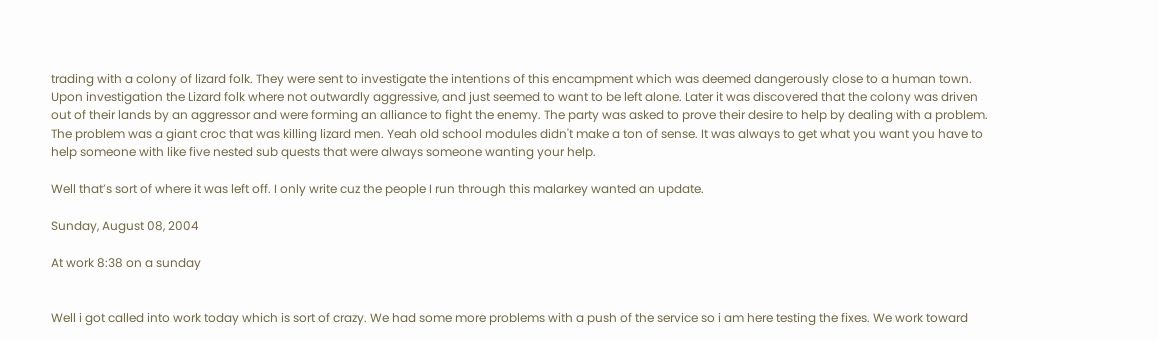trading with a colony of lizard folk. They were sent to investigate the intentions of this encampment which was deemed dangerously close to a human town. Upon investigation the Lizard folk where not outwardly aggressive, and just seemed to want to be left alone. Later it was discovered that the colony was driven out of their lands by an aggressor and were forming an alliance to fight the enemy. The party was asked to prove their desire to help by dealing with a problem. The problem was a giant croc that was killing lizard men. Yeah old school modules didn't make a ton of sense. It was always to get what you want you have to help someone with like five nested sub quests that were always someone wanting your help.

Well that’s sort of where it was left off. I only write cuz the people I run through this malarkey wanted an update.

Sunday, August 08, 2004

At work 8:38 on a sunday


Well i got called into work today which is sort of crazy. We had some more problems with a push of the service so i am here testing the fixes. We work toward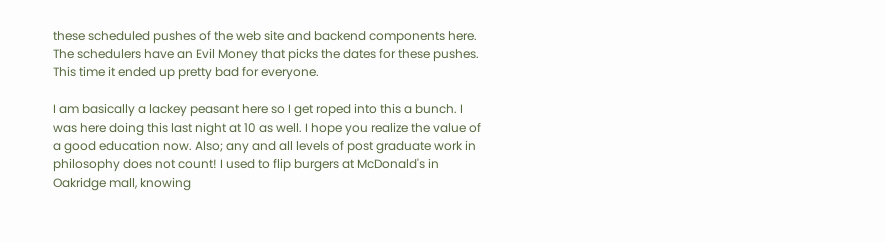these scheduled pushes of the web site and backend components here. The schedulers have an Evil Money that picks the dates for these pushes. This time it ended up pretty bad for everyone.

I am basically a lackey peasant here so I get roped into this a bunch. I was here doing this last night at 10 as well. I hope you realize the value of a good education now. Also; any and all levels of post graduate work in philosophy does not count! I used to flip burgers at McDonald's in Oakridge mall, knowing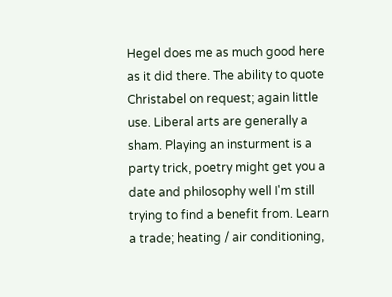Hegel does me as much good here as it did there. The ability to quote Christabel on request; again little use. Liberal arts are generally a sham. Playing an insturment is a party trick, poetry might get you a date and philosophy well I'm still trying to find a benefit from. Learn a trade; heating / air conditioning,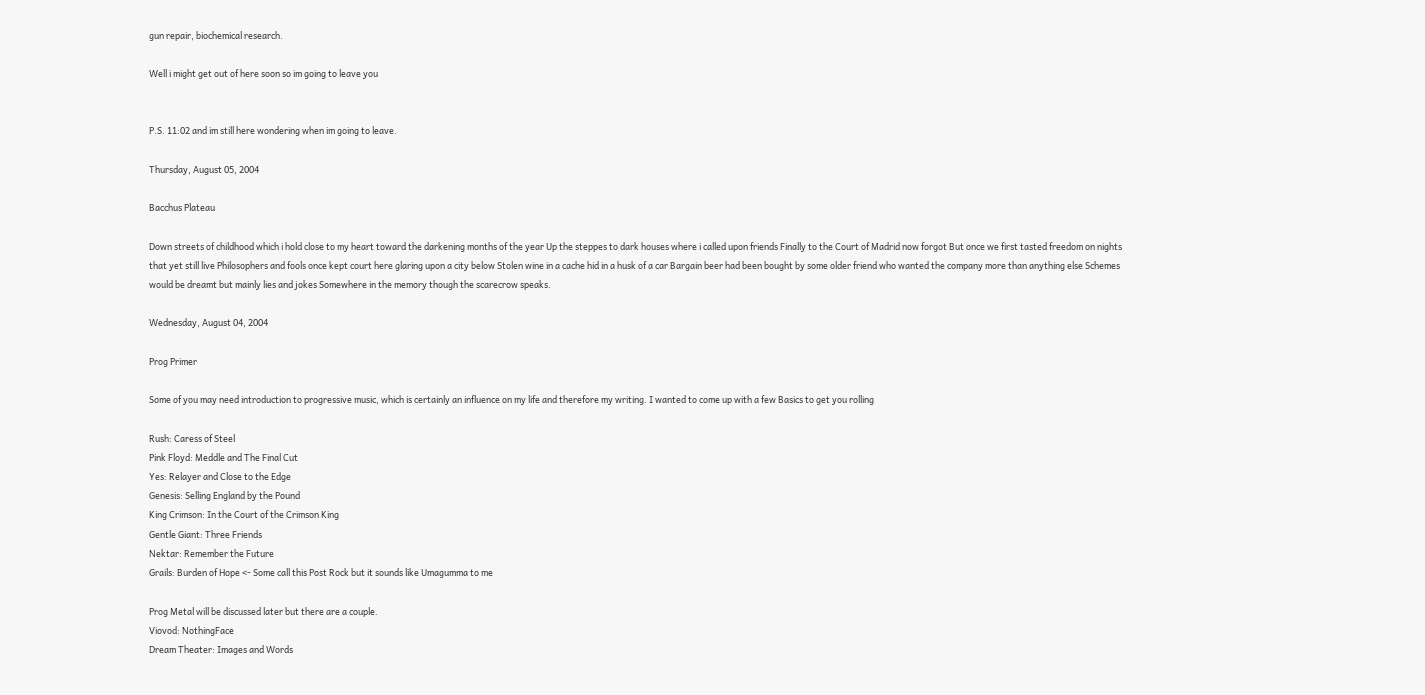gun repair, biochemical research.

Well i might get out of here soon so im going to leave you


P.S. 11:02 and im still here wondering when im going to leave.

Thursday, August 05, 2004

Bacchus Plateau

Down streets of childhood which i hold close to my heart toward the darkening months of the year Up the steppes to dark houses where i called upon friends Finally to the Court of Madrid now forgot But once we first tasted freedom on nights that yet still live Philosophers and fools once kept court here glaring upon a city below Stolen wine in a cache hid in a husk of a car Bargain beer had been bought by some older friend who wanted the company more than anything else Schemes would be dreamt but mainly lies and jokes Somewhere in the memory though the scarecrow speaks.

Wednesday, August 04, 2004

Prog Primer

Some of you may need introduction to progressive music, which is certainly an influence on my life and therefore my writing. I wanted to come up with a few Basics to get you rolling

Rush: Caress of Steel
Pink Floyd: Meddle and The Final Cut
Yes: Relayer and Close to the Edge
Genesis: Selling England by the Pound
King Crimson: In the Court of the Crimson King
Gentle Giant: Three Friends
Nektar: Remember the Future
Grails: Burden of Hope <- Some call this Post Rock but it sounds like Umagumma to me

Prog Metal will be discussed later but there are a couple.
Viovod: NothingFace
Dream Theater: Images and Words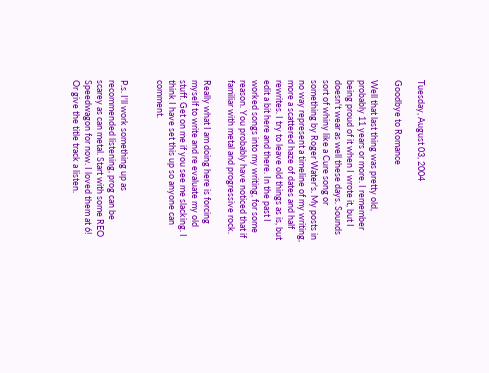Tuesday, August 03, 2004

Goodbye to Romance

Well that last thing was pretty old, probably 11 years or more. I remember being proud of it when I wrote it, but I doesn't wear as well these days. Sounds sort of whiny like a Cure song or something by Roger Water's. My posts in no way represent a timeline of my writing, more a scattered haze of dates and half rewrites. I try to leave old things as is, but edit a bit here and there. In the past I worked songs into my writing, for some reason. You probably have noticed that if familiar with metal and progressive rock.

Really what I am doing here is forcing myself to write and re evaluate my old stuff. Get on me if you see me slacking. I think I have set this up so anyone can comment.


P.s. I'll work something up as recommended listening, prog can be scarey as can metal. Start with some REO Speedwagon for now. I loved them at 6! Or give the title track a listen.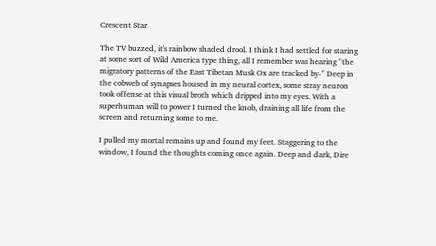Crescent Star

The TV buzzed, it's rainbow shaded drool. I think I had settled for staring at some sort of Wild America type thing, all I remember was hearing "the migratory patterns of the East Tibetan Musk Ox are tracked by-" Deep in the cobweb of synapses housed in my neural cortex, some stray neuron took offense at this visual broth which dripped into my eyes. With a superhuman will to power I turned the knob, draining all life from the screen and returning some to me.

I pulled my mortal remains up and found my feet. Staggering to the window, I found the thoughts coming once again. Deep and dark, Dire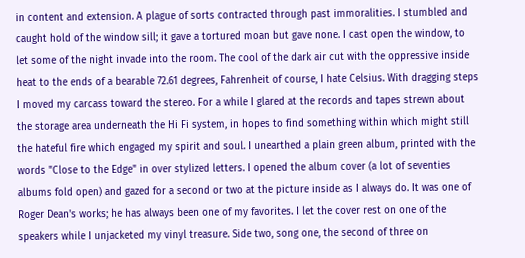in content and extension. A plague of sorts contracted through past immoralities. I stumbled and caught hold of the window sill; it gave a tortured moan but gave none. I cast open the window, to let some of the night invade into the room. The cool of the dark air cut with the oppressive inside heat to the ends of a bearable 72.61 degrees, Fahrenheit of course, I hate Celsius. With dragging steps I moved my carcass toward the stereo. For a while I glared at the records and tapes strewn about the storage area underneath the Hi Fi system, in hopes to find something within which might still the hateful fire which engaged my spirit and soul. I unearthed a plain green album, printed with the words "Close to the Edge" in over stylized letters. I opened the album cover (a lot of seventies albums fold open) and gazed for a second or two at the picture inside as I always do. It was one of Roger Dean's works; he has always been one of my favorites. I let the cover rest on one of the speakers while I unjacketed my vinyl treasure. Side two, song one, the second of three on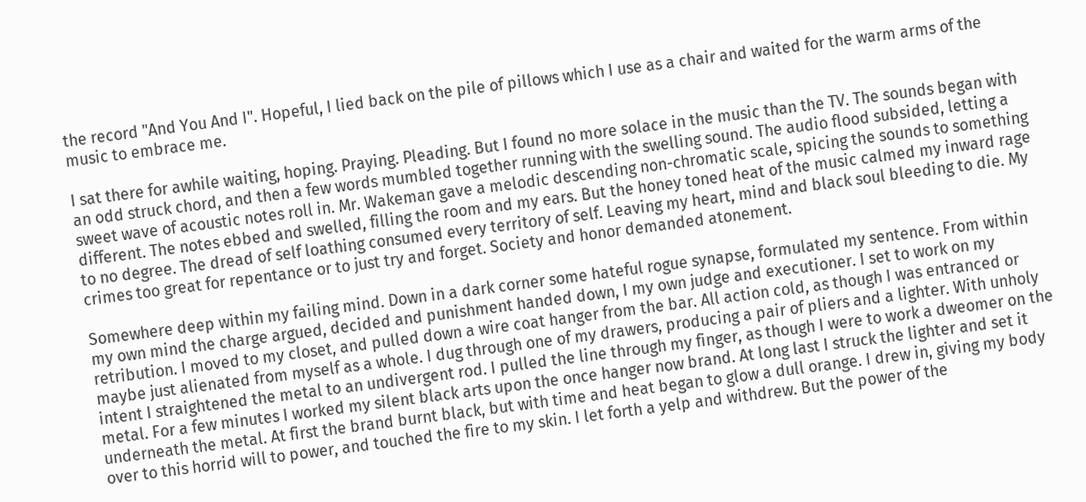the record "And You And I". Hopeful, I lied back on the pile of pillows which I use as a chair and waited for the warm arms of the music to embrace me.

I sat there for awhile waiting, hoping. Praying. Pleading. But I found no more solace in the music than the TV. The sounds began with an odd struck chord, and then a few words mumbled together running with the swelling sound. The audio flood subsided, letting a sweet wave of acoustic notes roll in. Mr. Wakeman gave a melodic descending non-chromatic scale, spicing the sounds to something different. The notes ebbed and swelled, filling the room and my ears. But the honey toned heat of the music calmed my inward rage to no degree. The dread of self loathing consumed every territory of self. Leaving my heart, mind and black soul bleeding to die. My crimes too great for repentance or to just try and forget. Society and honor demanded atonement.

Somewhere deep within my failing mind. Down in a dark corner some hateful rogue synapse, formulated my sentence. From within my own mind the charge argued, decided and punishment handed down, I my own judge and executioner. I set to work on my retribution. I moved to my closet, and pulled down a wire coat hanger from the bar. All action cold, as though I was entranced or maybe just alienated from myself as a whole. I dug through one of my drawers, producing a pair of pliers and a lighter. With unholy intent I straightened the metal to an undivergent rod. I pulled the line through my finger, as though I were to work a dweomer on the metal. For a few minutes I worked my silent black arts upon the once hanger now brand. At long last I struck the lighter and set it underneath the metal. At first the brand burnt black, but with time and heat began to glow a dull orange. I drew in, giving my body over to this horrid will to power, and touched the fire to my skin. I let forth a yelp and withdrew. But the power of the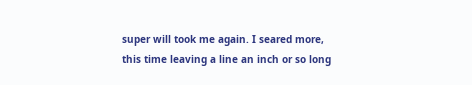super will took me again. I seared more, this time leaving a line an inch or so long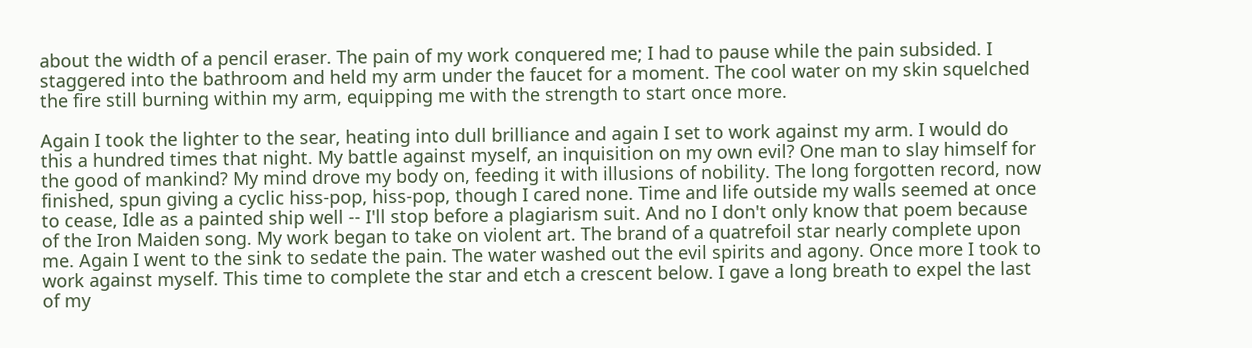about the width of a pencil eraser. The pain of my work conquered me; I had to pause while the pain subsided. I staggered into the bathroom and held my arm under the faucet for a moment. The cool water on my skin squelched the fire still burning within my arm, equipping me with the strength to start once more.

Again I took the lighter to the sear, heating into dull brilliance and again I set to work against my arm. I would do this a hundred times that night. My battle against myself, an inquisition on my own evil? One man to slay himself for the good of mankind? My mind drove my body on, feeding it with illusions of nobility. The long forgotten record, now finished, spun giving a cyclic hiss-pop, hiss-pop, though I cared none. Time and life outside my walls seemed at once to cease, Idle as a painted ship well -- I'll stop before a plagiarism suit. And no I don't only know that poem because of the Iron Maiden song. My work began to take on violent art. The brand of a quatrefoil star nearly complete upon me. Again I went to the sink to sedate the pain. The water washed out the evil spirits and agony. Once more I took to work against myself. This time to complete the star and etch a crescent below. I gave a long breath to expel the last of my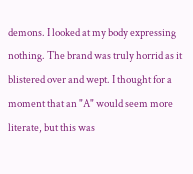demons. I looked at my body expressing nothing. The brand was truly horrid as it blistered over and wept. I thought for a moment that an "A" would seem more literate, but this was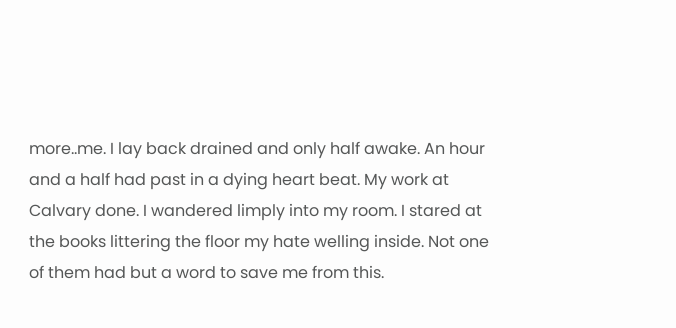more..me. I lay back drained and only half awake. An hour and a half had past in a dying heart beat. My work at Calvary done. I wandered limply into my room. I stared at the books littering the floor my hate welling inside. Not one of them had but a word to save me from this.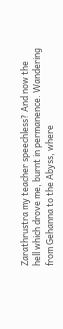Zarathrustra my teacher speechless? And now the hell which drove me, burnt in permanence. Wandering from Gehanna to the Abyss, where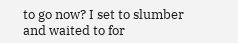to go now? I set to slumber and waited to for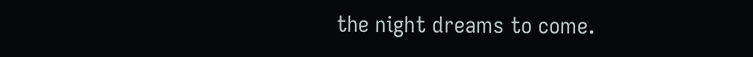the night dreams to come.